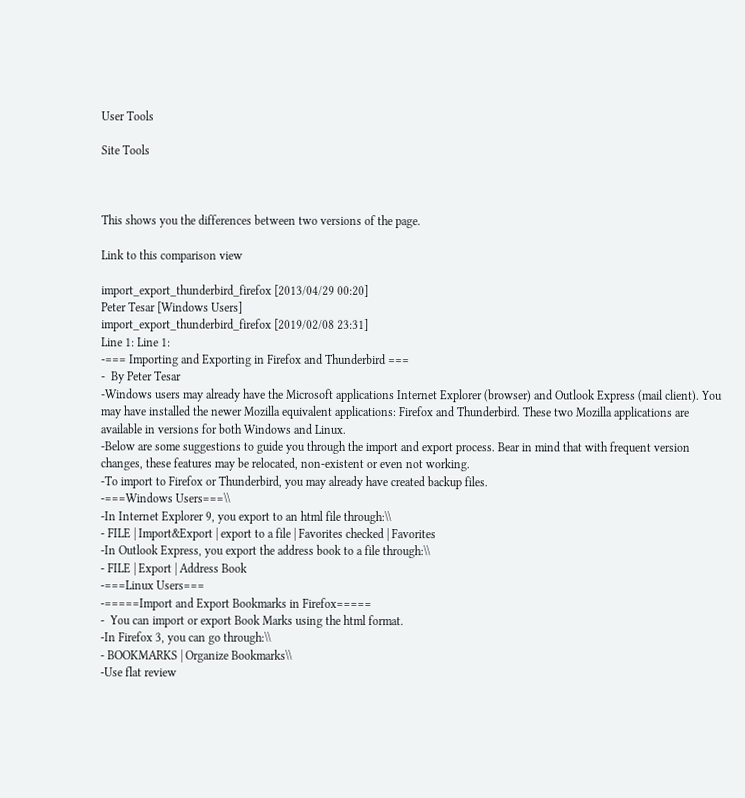User Tools

Site Tools



This shows you the differences between two versions of the page.

Link to this comparison view

import_export_thunderbird_firefox [2013/04/29 00:20]
Peter Tesar [Windows Users]
import_export_thunderbird_firefox [2019/02/08 23:31]
Line 1: Line 1:
-=== Importing and Exporting in Firefox and Thunderbird ===
-  By Peter Tesar
-Windows users may already have the Microsoft applications Internet Explorer (browser) and Outlook Express (mail client). You may have installed the newer Mozilla equivalent applications: Firefox and Thunderbird. These two Mozilla applications are available in versions for both Windows and Linux.
-Below are some suggestions to guide you through the import and export process. Bear in mind that with frequent version changes, these features may be relocated, non-existent or even not working.
-To import to Firefox or Thunderbird, you may already have created backup files.
-===Windows Users===\\
-In Internet Explorer 9, you export to an html file through:\\
- FILE | Import&Export | export to a file | Favorites checked | Favorites
-In Outlook Express, you export the address book to a file through:\\
- FILE | Export | Address Book
-===Linux Users===
-=====Import and Export Bookmarks in Firefox=====
-  You can import or export Book Marks using the html format.
-In Firefox 3, you can go through:\\
- BOOKMARKS | Organize Bookmarks\\
-Use flat review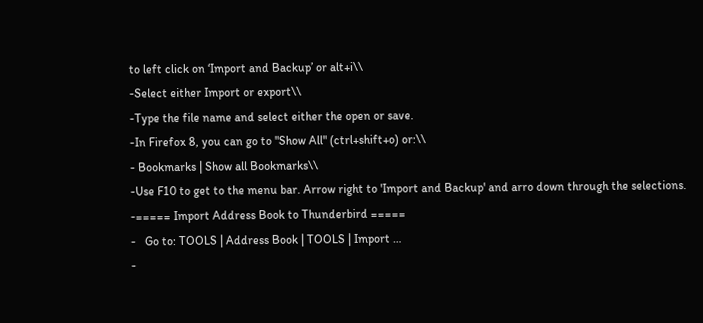to left click on ‘Import and Backup’ or alt+i\\
-Select either Import or export\\
-Type the file name and select either the open or save.
-In Firefox 8, you can go to "Show All" (ctrl+shift+o) or:\\
- Bookmarks | Show all Bookmarks\\
-Use F10 to get to the menu bar. Arrow right to 'Import and Backup' and arro down through the selections.
-===== Import Address Book to Thunderbird =====
-   Go to: TOOLS | Address Book | TOOLS | Import …
-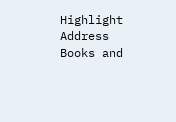Highlight Address Books and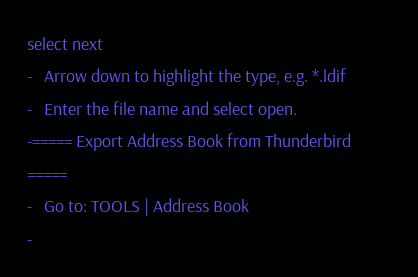select next
-   Arrow down to highlight the type, e.g. *.ldif
-   Enter the file name and select open.
-===== Export Address Book from Thunderbird =====
-   Go to: TOOLS | Address Book
-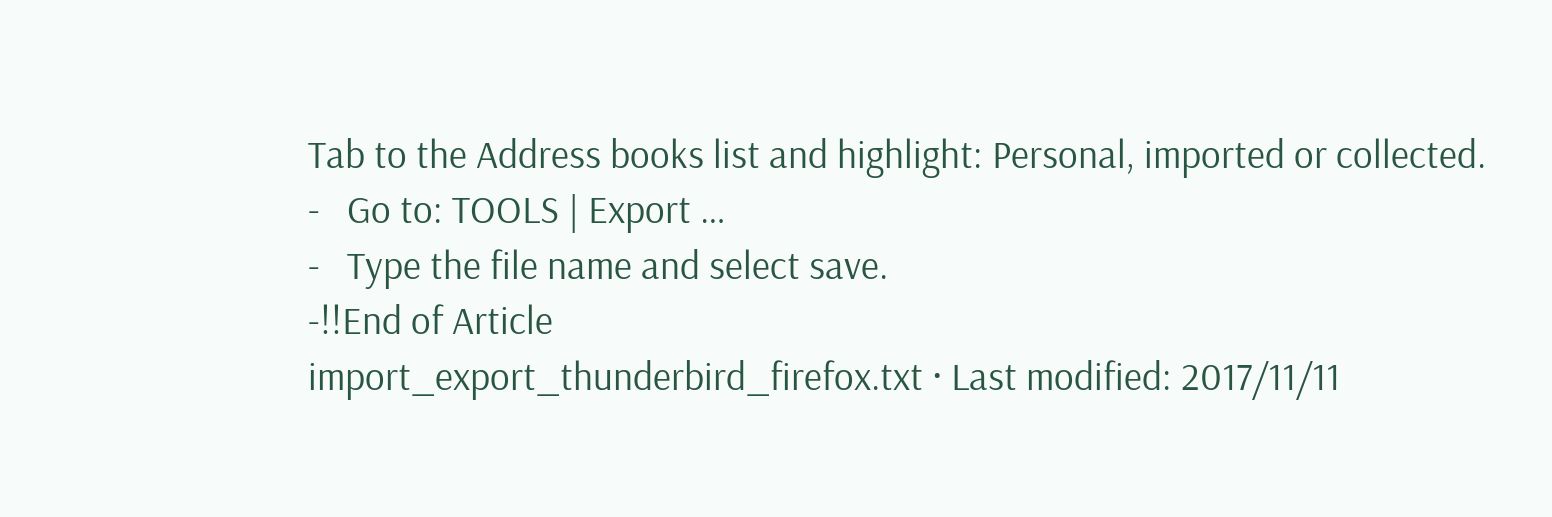Tab to the Address books list and highlight: Personal, imported or collected.
-   Go to: TOOLS | Export …
-   Type the file name and select save.
-!!End of Article
import_export_thunderbird_firefox.txt · Last modified: 2017/11/11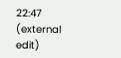22:47 (external edit)